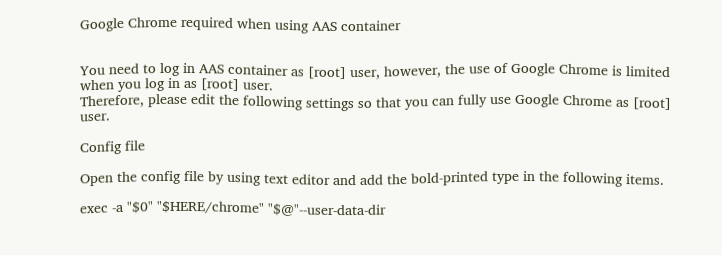Google Chrome required when using AAS container


You need to log in AAS container as [root] user, however, the use of Google Chrome is limited when you log in as [root] user.
Therefore, please edit the following settings so that you can fully use Google Chrome as [root] user.

Config file

Open the config file by using text editor and add the bold-printed type in the following items.

exec -a "$0" "$HERE/chrome" "$@"--user-data-dir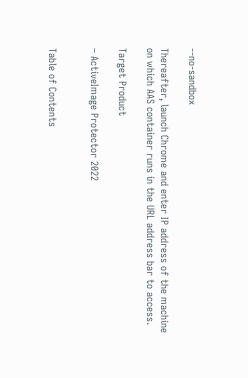--no-sandbox

Thereafter, launch Chrome and enter IP address of the machine on which AAS container runs in the URL address bar to access.

Target Product

– ActiveImage Protector 2022


Table of Contents